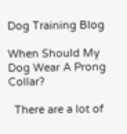Dog Training Blog

When Should My Dog Wear A Prong Collar?

  There are a lot of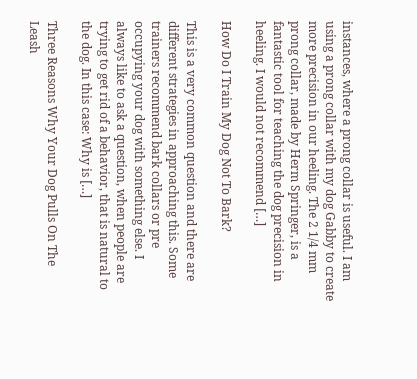instances, where a prong collar is useful. I am using a prong collar with my dog Gabby to create more precision in our heeling. The 2 1/4 mm prong collar, made by Herm Springer, is a fantastic tool for teaching the dog precision in heeling. I would not recommend […]

How Do I Train My Dog Not To Bark?

This is a very common question and there are different strategies in approaching this. Some trainers recommend bark collars or pre occupying your dog with something else. I always like to ask a question, when people are trying to get rid of a behavior, that is natural to the dog. In this case: Why is […]

Three Reasons Why Your Dog Pulls On The Leash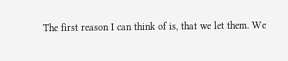The first reason I can think of is, that we let them. We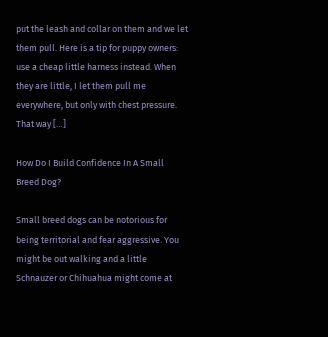put the leash and collar on them and we let them pull. Here is a tip for puppy owners: use a cheap little harness instead. When they are little, I let them pull me everywhere, but only with chest pressure. That way […]

How Do I Build Confidence In A Small Breed Dog?

Small breed dogs can be notorious for being territorial and fear aggressive. You might be out walking and a little Schnauzer or Chihuahua might come at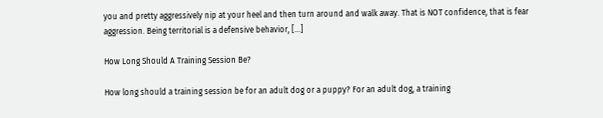you and pretty aggressively nip at your heel and then turn around and walk away. That is NOT confidence, that is fear aggression. Being territorial is a defensive behavior, […]

How Long Should A Training Session Be?

How long should a training session be for an adult dog or a puppy? For an adult dog, a training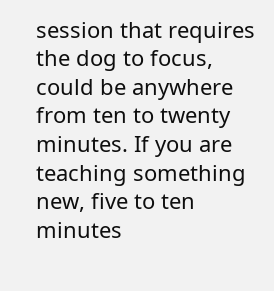session that requires the dog to focus, could be anywhere from ten to twenty minutes. If you are teaching something new, five to ten minutes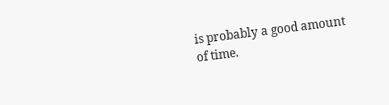is probably a good amount of time.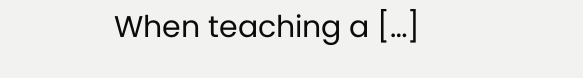When teaching a […]